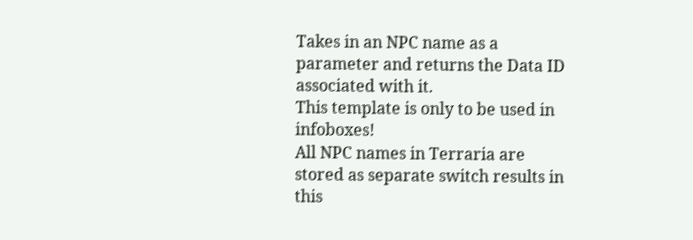Takes in an NPC name as a parameter and returns the Data ID associated with it.
This template is only to be used in infoboxes!
All NPC names in Terraria are stored as separate switch results in this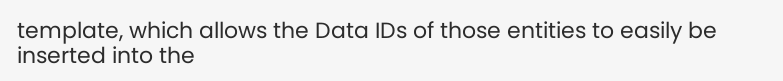template, which allows the Data IDs of those entities to easily be inserted into the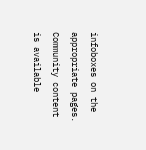infoboxes on the appropriate pages.
Community content is available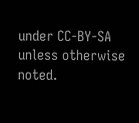under CC-BY-SA unless otherwise noted.